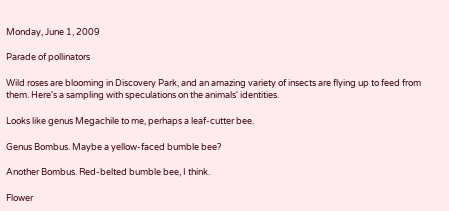Monday, June 1, 2009

Parade of pollinators

Wild roses are blooming in Discovery Park, and an amazing variety of insects are flying up to feed from them. Here's a sampling with speculations on the animals' identities.

Looks like genus Megachile to me, perhaps a leaf-cutter bee.

Genus Bombus. Maybe a yellow-faced bumble bee?

Another Bombus. Red-belted bumble bee, I think.

Flower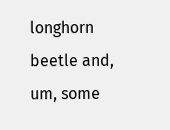longhorn beetle and, um, some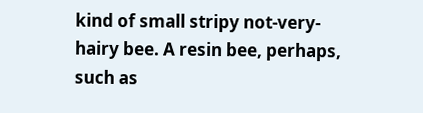kind of small stripy not-very-hairy bee. A resin bee, perhaps, such as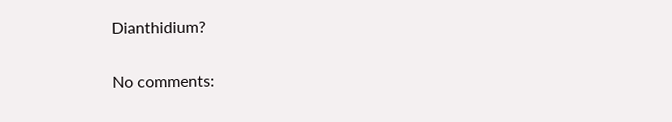Dianthidium?

No comments: